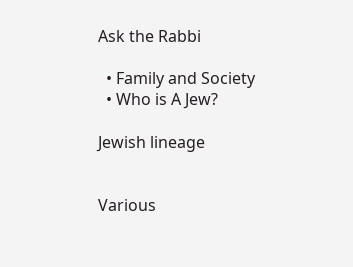Ask the Rabbi

  • Family and Society
  • Who is A Jew?

Jewish lineage


Various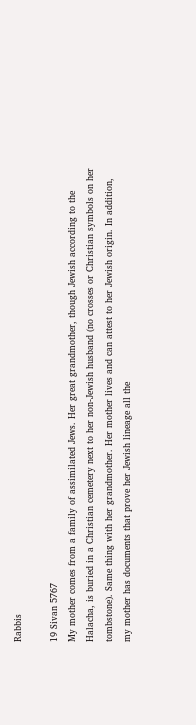Rabbis

19 Sivan 5767
My mother comes from a family of assimilated Jews. Her great grandmother, though Jewish according to the Halacha, is buried in a Christian cemetery next to her non-Jewish husband (no crosses or Christian symbols on her tombstone). Same thing with her grandmother. Her mother lives and can attest to her Jewish origin. In addition, my mother has documents that prove her Jewish lineage all the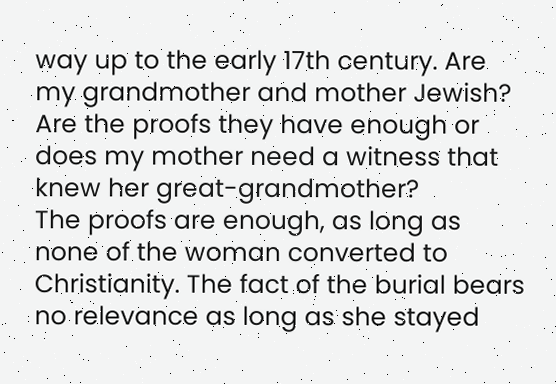way up to the early 17th century. Are my grandmother and mother Jewish? Are the proofs they have enough or does my mother need a witness that knew her great-grandmother?
The proofs are enough, as long as none of the woman converted to Christianity. The fact of the burial bears no relevance as long as she stayed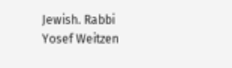Jewish. Rabbi Yosef Weitzen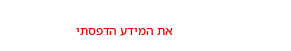את המידע הדפסתי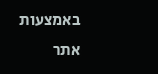באמצעות אתר